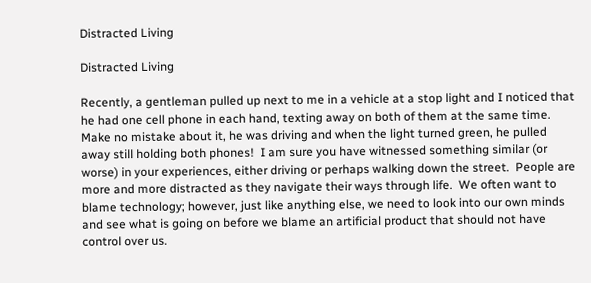Distracted Living

Distracted Living

Recently, a gentleman pulled up next to me in a vehicle at a stop light and I noticed that he had one cell phone in each hand, texting away on both of them at the same time.  Make no mistake about it, he was driving and when the light turned green, he pulled away still holding both phones!  I am sure you have witnessed something similar (or worse) in your experiences, either driving or perhaps walking down the street.  People are more and more distracted as they navigate their ways through life.  We often want to blame technology; however, just like anything else, we need to look into our own minds and see what is going on before we blame an artificial product that should not have control over us.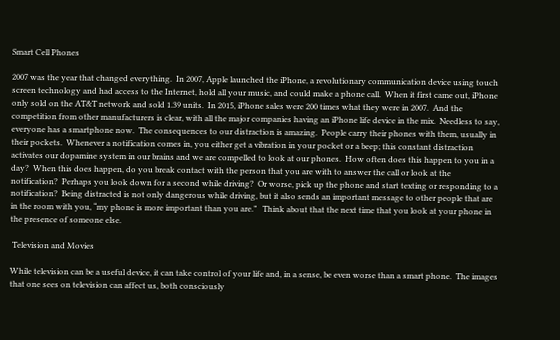Smart Cell Phones

2007 was the year that changed everything.  In 2007, Apple launched the iPhone, a revolutionary communication device using touch screen technology and had access to the Internet, hold all your music, and could make a phone call.  When it first came out, iPhone only sold on the AT&T network and sold 1.39 units.  In 2015, iPhone sales were 200 times what they were in 2007.  And the competition from other manufacturers is clear, with all the major companies having an iPhone life device in the mix.  Needless to say, everyone has a smartphone now.  The consequences to our distraction is amazing.  People carry their phones with them, usually in their pockets.  Whenever a notification comes in, you either get a vibration in your pocket or a beep; this constant distraction activates our dopamine system in our brains and we are compelled to look at our phones.  How often does this happen to you in a day?  When this does happen, do you break contact with the person that you are with to answer the call or look at the notification?  Perhaps you look down for a second while driving?  Or worse, pick up the phone and start texting or responding to a notification?  Being distracted is not only dangerous while driving, but it also sends an important message to other people that are in the room with you, “my phone is more important than you are.”   Think about that the next time that you look at your phone in the presence of someone else.

 Television and Movies

While television can be a useful device, it can take control of your life and, in a sense, be even worse than a smart phone.  The images that one sees on television can affect us, both consciously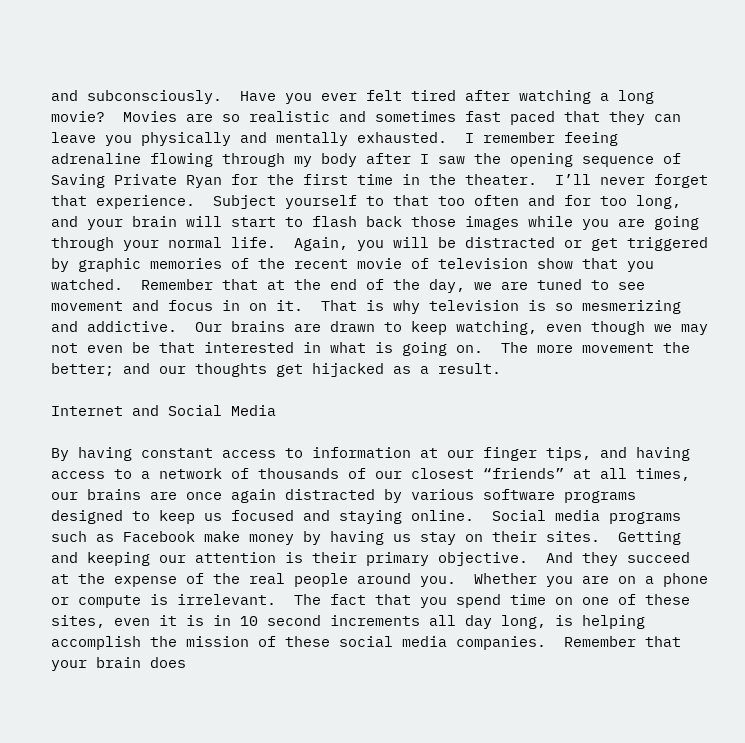and subconsciously.  Have you ever felt tired after watching a long movie?  Movies are so realistic and sometimes fast paced that they can leave you physically and mentally exhausted.  I remember feeing adrenaline flowing through my body after I saw the opening sequence of Saving Private Ryan for the first time in the theater.  I’ll never forget that experience.  Subject yourself to that too often and for too long, and your brain will start to flash back those images while you are going through your normal life.  Again, you will be distracted or get triggered by graphic memories of the recent movie of television show that you watched.  Remember that at the end of the day, we are tuned to see movement and focus in on it.  That is why television is so mesmerizing and addictive.  Our brains are drawn to keep watching, even though we may not even be that interested in what is going on.  The more movement the better; and our thoughts get hijacked as a result.

Internet and Social Media

By having constant access to information at our finger tips, and having access to a network of thousands of our closest “friends” at all times, our brains are once again distracted by various software programs designed to keep us focused and staying online.  Social media programs such as Facebook make money by having us stay on their sites.  Getting and keeping our attention is their primary objective.  And they succeed at the expense of the real people around you.  Whether you are on a phone or compute is irrelevant.  The fact that you spend time on one of these sites, even it is in 10 second increments all day long, is helping accomplish the mission of these social media companies.  Remember that your brain does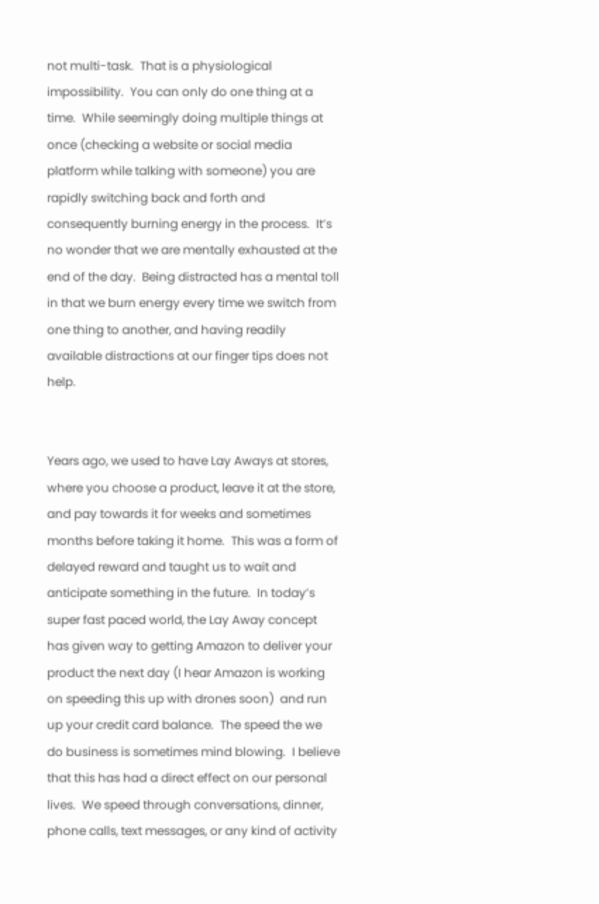not multi-task.  That is a physiological impossibility.  You can only do one thing at a time.  While seemingly doing multiple things at once (checking a website or social media platform while talking with someone) you are rapidly switching back and forth and consequently burning energy in the process.  It’s no wonder that we are mentally exhausted at the end of the day.  Being distracted has a mental toll in that we burn energy every time we switch from one thing to another, and having readily available distractions at our finger tips does not help.


Years ago, we used to have Lay Aways at stores, where you choose a product, leave it at the store, and pay towards it for weeks and sometimes months before taking it home.  This was a form of delayed reward and taught us to wait and anticipate something in the future.  In today’s super fast paced world, the Lay Away concept has given way to getting Amazon to deliver your product the next day (I hear Amazon is working on speeding this up with drones soon)  and run up your credit card balance.  The speed the we do business is sometimes mind blowing.  I believe that this has had a direct effect on our personal lives.  We speed through conversations, dinner, phone calls, text messages, or any kind of activity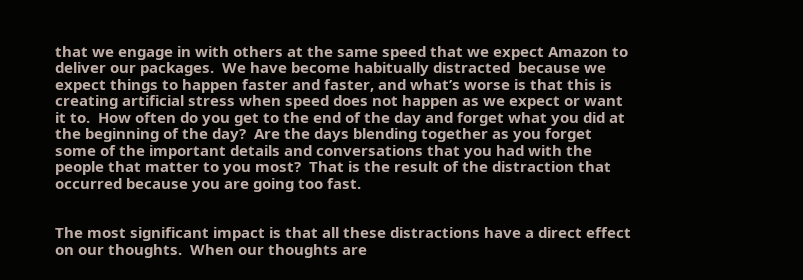that we engage in with others at the same speed that we expect Amazon to deliver our packages.  We have become habitually distracted  because we expect things to happen faster and faster, and what’s worse is that this is creating artificial stress when speed does not happen as we expect or want it to.  How often do you get to the end of the day and forget what you did at the beginning of the day?  Are the days blending together as you forget some of the important details and conversations that you had with the people that matter to you most?  That is the result of the distraction that occurred because you are going too fast.


The most significant impact is that all these distractions have a direct effect on our thoughts.  When our thoughts are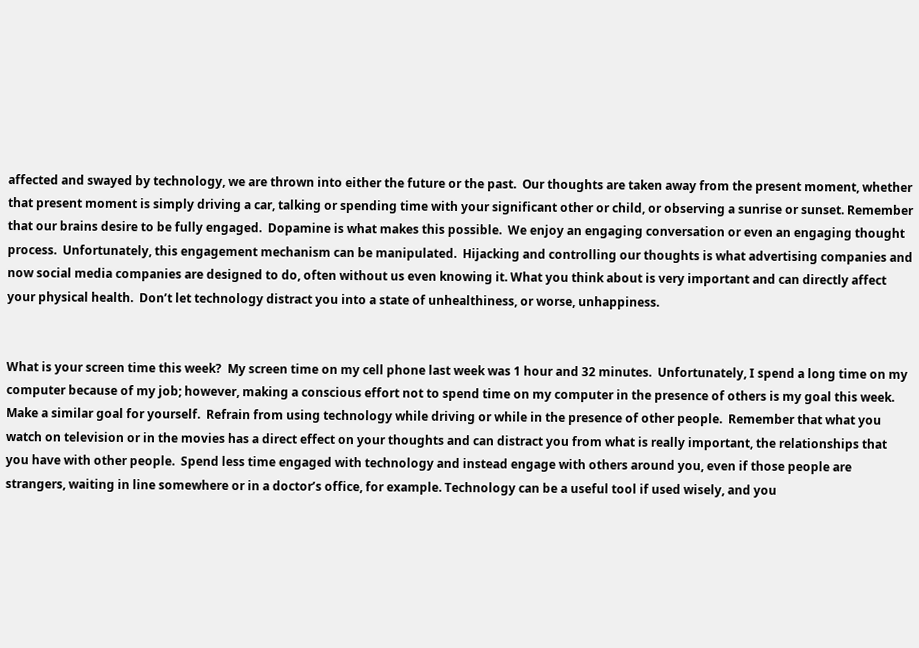affected and swayed by technology, we are thrown into either the future or the past.  Our thoughts are taken away from the present moment, whether that present moment is simply driving a car, talking or spending time with your significant other or child, or observing a sunrise or sunset. Remember that our brains desire to be fully engaged.  Dopamine is what makes this possible.  We enjoy an engaging conversation or even an engaging thought process.  Unfortunately, this engagement mechanism can be manipulated.  Hijacking and controlling our thoughts is what advertising companies and now social media companies are designed to do, often without us even knowing it. What you think about is very important and can directly affect your physical health.  Don’t let technology distract you into a state of unhealthiness, or worse, unhappiness.


What is your screen time this week?  My screen time on my cell phone last week was 1 hour and 32 minutes.  Unfortunately, I spend a long time on my computer because of my job; however, making a conscious effort not to spend time on my computer in the presence of others is my goal this week.  Make a similar goal for yourself.  Refrain from using technology while driving or while in the presence of other people.  Remember that what you watch on television or in the movies has a direct effect on your thoughts and can distract you from what is really important, the relationships that you have with other people.  Spend less time engaged with technology and instead engage with others around you, even if those people are strangers, waiting in line somewhere or in a doctor’s office, for example. Technology can be a useful tool if used wisely, and you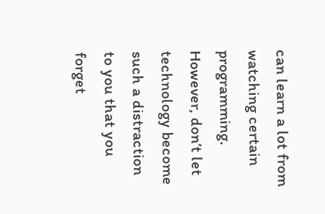can learn a lot from watching certain programming.  However, don’t let technology become such a distraction to you that you forget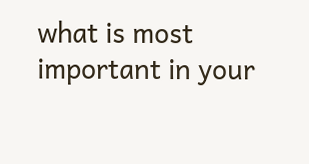what is most important in your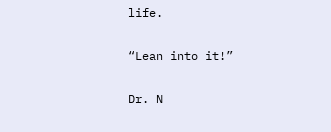life.

“Lean into it!”

Dr. N